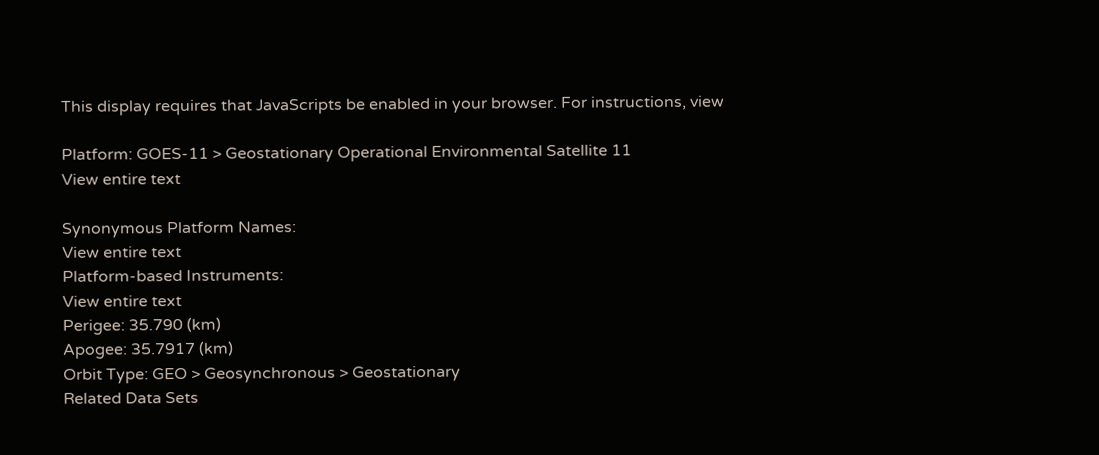This display requires that JavaScripts be enabled in your browser. For instructions, view

Platform: GOES-11 > Geostationary Operational Environmental Satellite 11
View entire text

Synonymous Platform Names:
View entire text
Platform-based Instruments:
View entire text
Perigee: 35.790 (km)
Apogee: 35.7917 (km)
Orbit Type: GEO > Geosynchronous > Geostationary
Related Data Sets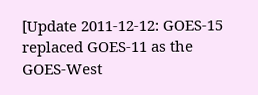[Update 2011-12-12: GOES-15 replaced GOES-11 as the GOES-West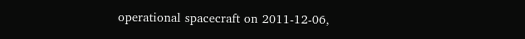operational spacecraft on 2011-12-06,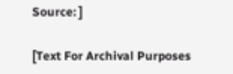Source: ]

[Text For Archival Purposes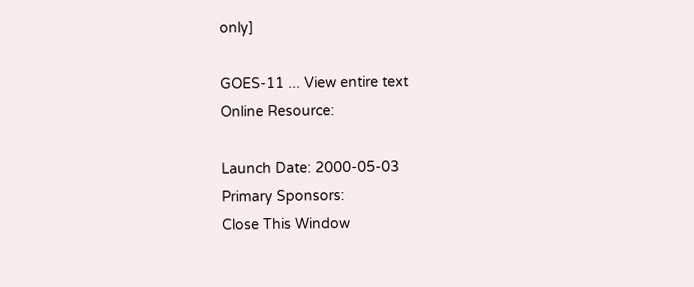only]

GOES-11 ... View entire text
Online Resource:

Launch Date: 2000-05-03
Primary Sponsors:
Close This Window